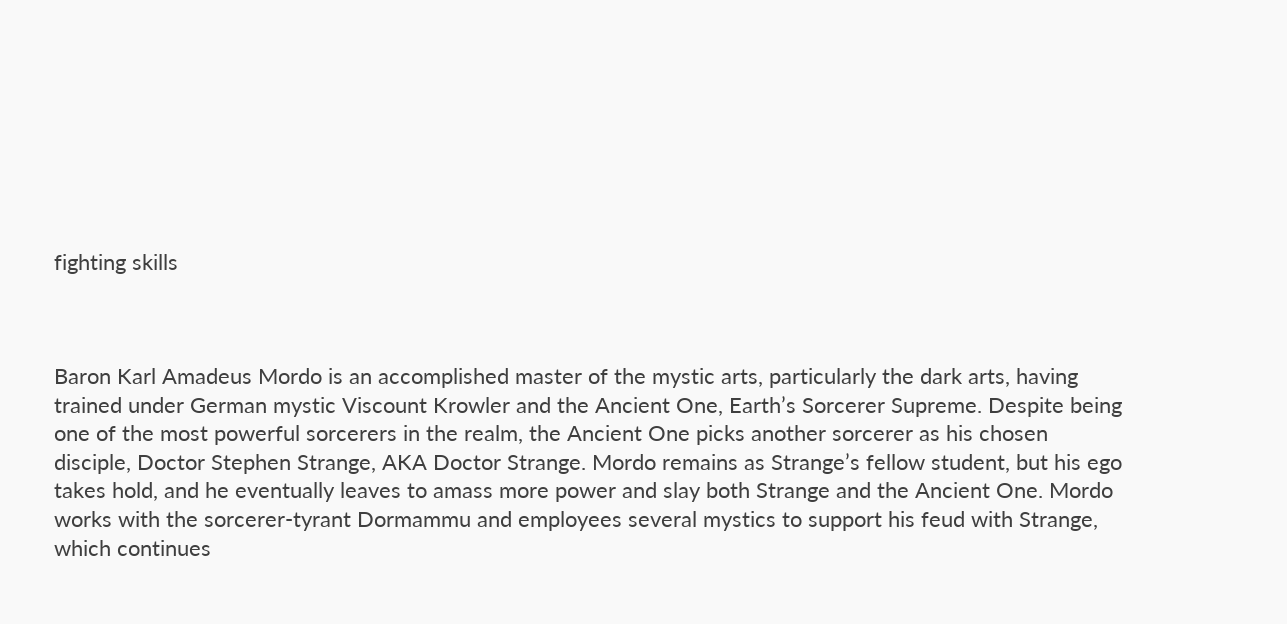fighting skills



Baron Karl Amadeus Mordo is an accomplished master of the mystic arts, particularly the dark arts, having trained under German mystic Viscount Krowler and the Ancient One, Earth’s Sorcerer Supreme. Despite being one of the most powerful sorcerers in the realm, the Ancient One picks another sorcerer as his chosen disciple, Doctor Stephen Strange, AKA Doctor Strange. Mordo remains as Strange’s fellow student, but his ego takes hold, and he eventually leaves to amass more power and slay both Strange and the Ancient One. Mordo works with the sorcerer-tyrant Dormammu and employees several mystics to support his feud with Strange, which continues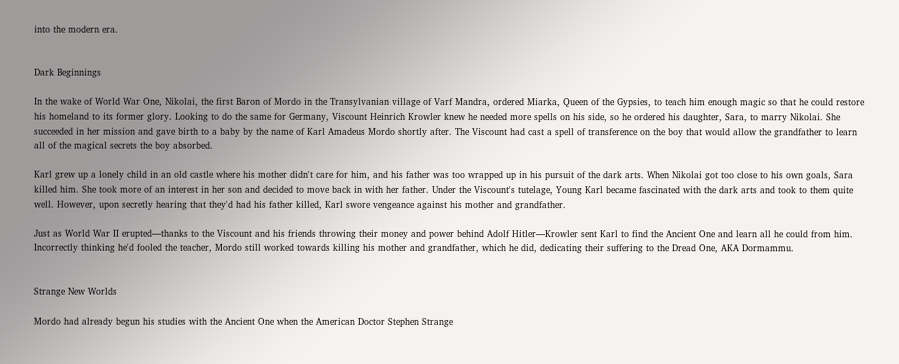into the modern era.


Dark Beginnings

In the wake of World War One, Nikolai, the first Baron of Mordo in the Transylvanian village of Varf Mandra, ordered Miarka, Queen of the Gypsies, to teach him enough magic so that he could restore his homeland to its former glory. Looking to do the same for Germany, Viscount Heinrich Krowler knew he needed more spells on his side, so he ordered his daughter, Sara, to marry Nikolai. She succeeded in her mission and gave birth to a baby by the name of Karl Amadeus Mordo shortly after. The Viscount had cast a spell of transference on the boy that would allow the grandfather to learn all of the magical secrets the boy absorbed.

Karl grew up a lonely child in an old castle where his mother didn't care for him, and his father was too wrapped up in his pursuit of the dark arts. When Nikolai got too close to his own goals, Sara killed him. She took more of an interest in her son and decided to move back in with her father. Under the Viscount's tutelage, Young Karl became fascinated with the dark arts and took to them quite well. However, upon secretly hearing that they'd had his father killed, Karl swore vengeance against his mother and grandfather.

Just as World War II erupted—thanks to the Viscount and his friends throwing their money and power behind Adolf Hitler—Krowler sent Karl to find the Ancient One and learn all he could from him. Incorrectly thinking he'd fooled the teacher, Mordo still worked towards killing his mother and grandfather, which he did, dedicating their suffering to the Dread One, AKA Dormammu.


Strange New Worlds

Mordo had already begun his studies with the Ancient One when the American Doctor Stephen Strange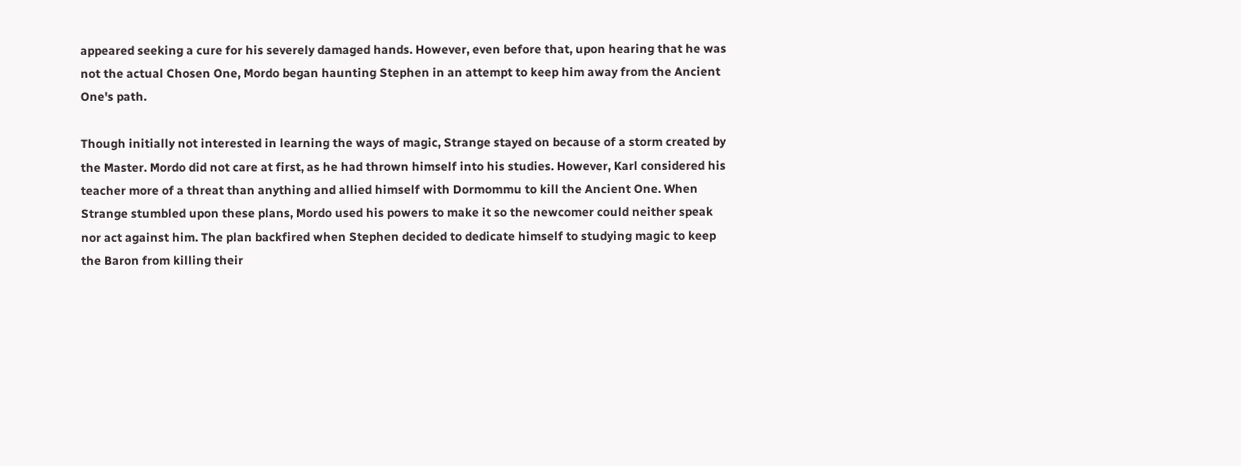appeared seeking a cure for his severely damaged hands. However, even before that, upon hearing that he was not the actual Chosen One, Mordo began haunting Stephen in an attempt to keep him away from the Ancient One's path.

Though initially not interested in learning the ways of magic, Strange stayed on because of a storm created by the Master. Mordo did not care at first, as he had thrown himself into his studies. However, Karl considered his teacher more of a threat than anything and allied himself with Dormommu to kill the Ancient One. When Strange stumbled upon these plans, Mordo used his powers to make it so the newcomer could neither speak nor act against him. The plan backfired when Stephen decided to dedicate himself to studying magic to keep the Baron from killing their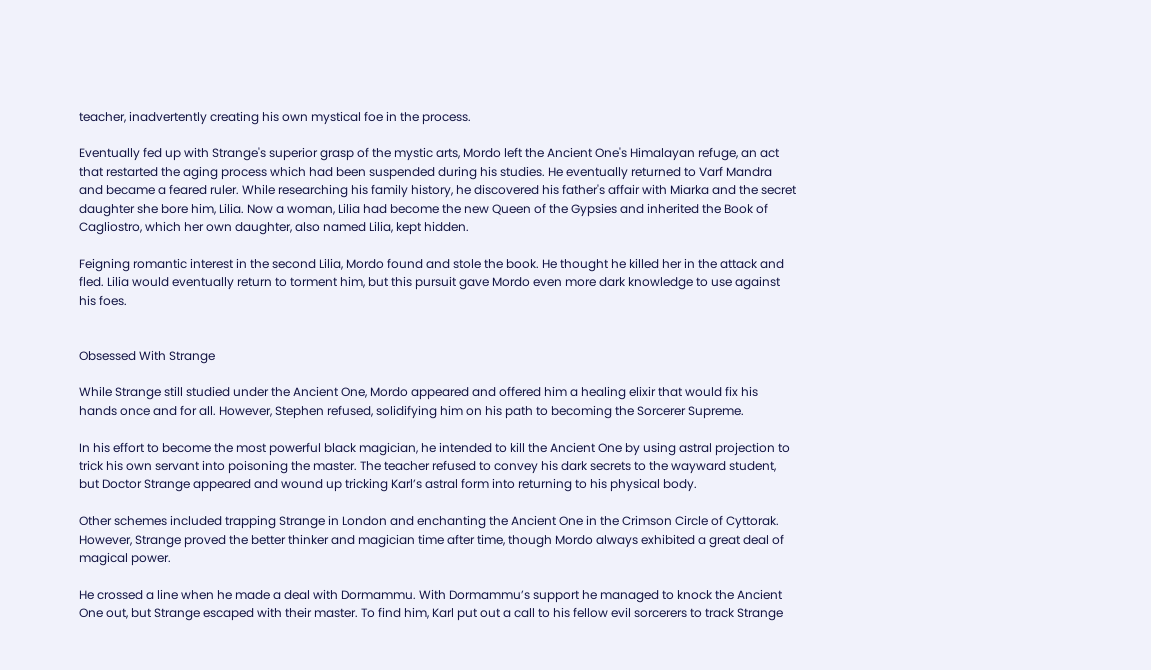teacher, inadvertently creating his own mystical foe in the process.

Eventually fed up with Strange's superior grasp of the mystic arts, Mordo left the Ancient One's Himalayan refuge, an act that restarted the aging process which had been suspended during his studies. He eventually returned to Varf Mandra and became a feared ruler. While researching his family history, he discovered his father's affair with Miarka and the secret daughter she bore him, Lilia. Now a woman, Lilia had become the new Queen of the Gypsies and inherited the Book of Cagliostro, which her own daughter, also named Lilia, kept hidden.

Feigning romantic interest in the second Lilia, Mordo found and stole the book. He thought he killed her in the attack and fled. Lilia would eventually return to torment him, but this pursuit gave Mordo even more dark knowledge to use against his foes.


Obsessed With Strange

While Strange still studied under the Ancient One, Mordo appeared and offered him a healing elixir that would fix his hands once and for all. However, Stephen refused, solidifying him on his path to becoming the Sorcerer Supreme.

In his effort to become the most powerful black magician, he intended to kill the Ancient One by using astral projection to trick his own servant into poisoning the master. The teacher refused to convey his dark secrets to the wayward student, but Doctor Strange appeared and wound up tricking Karl’s astral form into returning to his physical body.

Other schemes included trapping Strange in London and enchanting the Ancient One in the Crimson Circle of Cyttorak. However, Strange proved the better thinker and magician time after time, though Mordo always exhibited a great deal of magical power.

He crossed a line when he made a deal with Dormammu. With Dormammu’s support he managed to knock the Ancient One out, but Strange escaped with their master. To find him, Karl put out a call to his fellow evil sorcerers to track Strange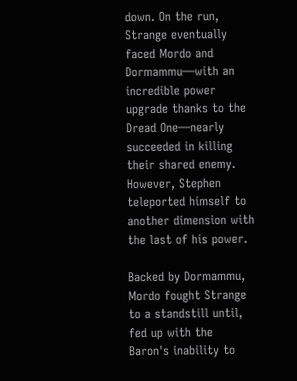down. On the run, Strange eventually faced Mordo and Dormammu—with an incredible power upgrade thanks to the Dread One—nearly succeeded in killing their shared enemy. However, Stephen teleported himself to another dimension with the last of his power.

Backed by Dormammu, Mordo fought Strange to a standstill until, fed up with the Baron's inability to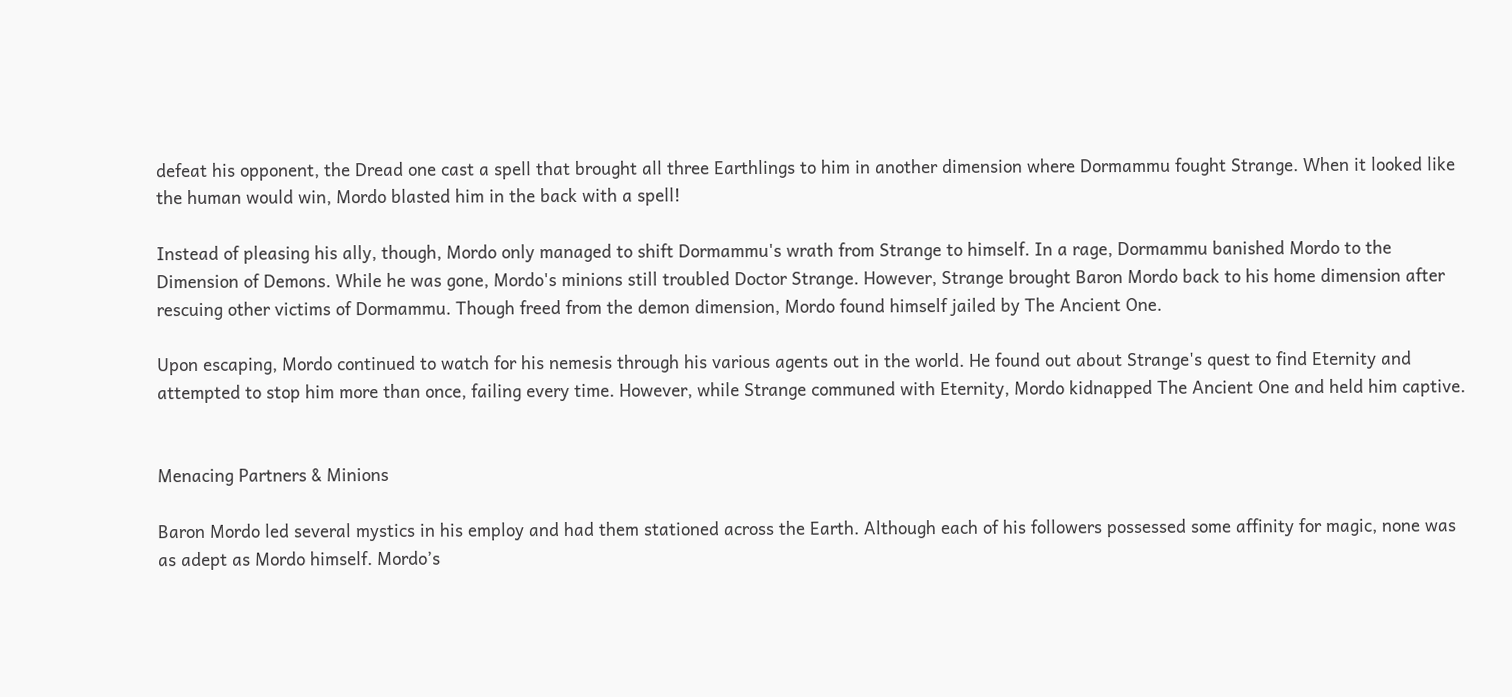defeat his opponent, the Dread one cast a spell that brought all three Earthlings to him in another dimension where Dormammu fought Strange. When it looked like the human would win, Mordo blasted him in the back with a spell!

Instead of pleasing his ally, though, Mordo only managed to shift Dormammu's wrath from Strange to himself. In a rage, Dormammu banished Mordo to the Dimension of Demons. While he was gone, Mordo's minions still troubled Doctor Strange. However, Strange brought Baron Mordo back to his home dimension after rescuing other victims of Dormammu. Though freed from the demon dimension, Mordo found himself jailed by The Ancient One.

Upon escaping, Mordo continued to watch for his nemesis through his various agents out in the world. He found out about Strange's quest to find Eternity and attempted to stop him more than once, failing every time. However, while Strange communed with Eternity, Mordo kidnapped The Ancient One and held him captive.


Menacing Partners & Minions

Baron Mordo led several mystics in his employ and had them stationed across the Earth. Although each of his followers possessed some affinity for magic, none was as adept as Mordo himself. Mordo’s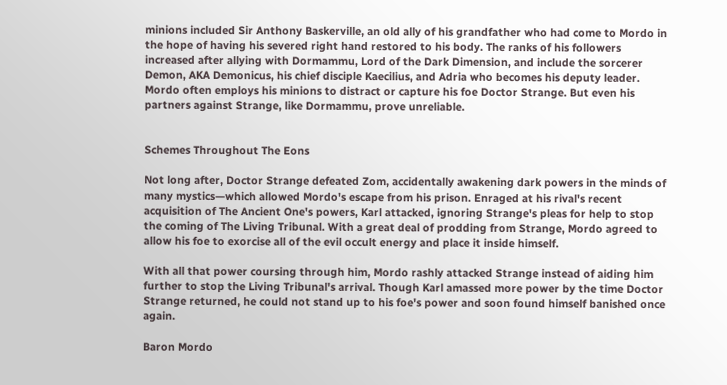minions included Sir Anthony Baskerville, an old ally of his grandfather who had come to Mordo in the hope of having his severed right hand restored to his body. The ranks of his followers increased after allying with Dormammu, Lord of the Dark Dimension, and include the sorcerer Demon, AKA Demonicus, his chief disciple Kaecilius, and Adria who becomes his deputy leader. Mordo often employs his minions to distract or capture his foe Doctor Strange. But even his partners against Strange, like Dormammu, prove unreliable.


Schemes Throughout The Eons

Not long after, Doctor Strange defeated Zom, accidentally awakening dark powers in the minds of many mystics—which allowed Mordo's escape from his prison. Enraged at his rival's recent acquisition of The Ancient One's powers, Karl attacked, ignoring Strange's pleas for help to stop the coming of The Living Tribunal. With a great deal of prodding from Strange, Mordo agreed to allow his foe to exorcise all of the evil occult energy and place it inside himself.

With all that power coursing through him, Mordo rashly attacked Strange instead of aiding him further to stop the Living Tribunal's arrival. Though Karl amassed more power by the time Doctor Strange returned, he could not stand up to his foe's power and soon found himself banished once again.

Baron Mordo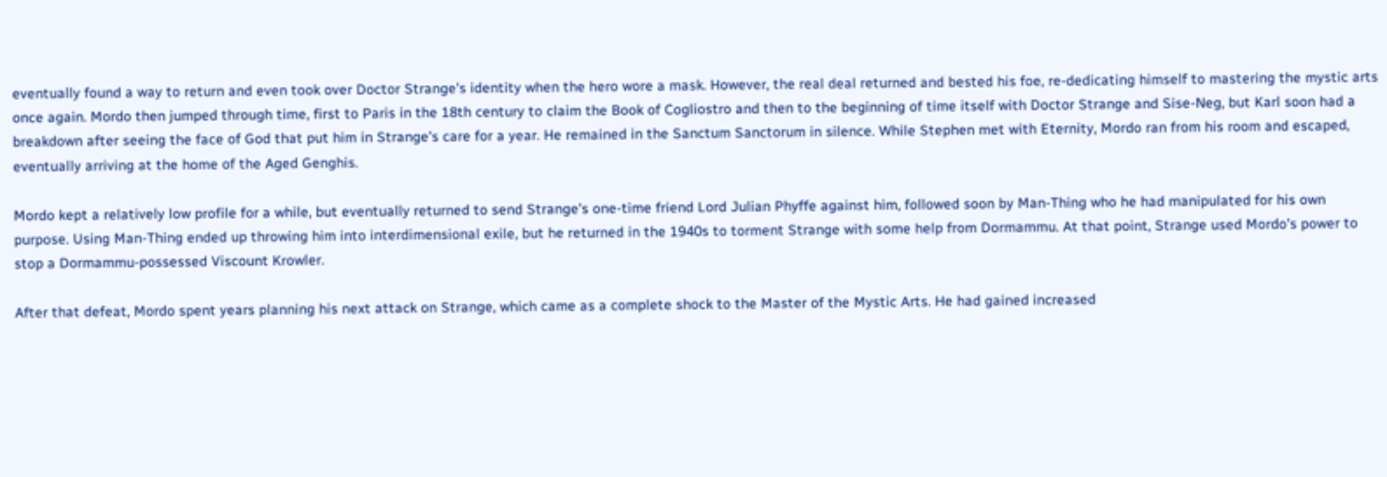eventually found a way to return and even took over Doctor Strange's identity when the hero wore a mask. However, the real deal returned and bested his foe, re-dedicating himself to mastering the mystic arts once again. Mordo then jumped through time, first to Paris in the 18th century to claim the Book of Cogliostro and then to the beginning of time itself with Doctor Strange and Sise-Neg, but Karl soon had a breakdown after seeing the face of God that put him in Strange's care for a year. He remained in the Sanctum Sanctorum in silence. While Stephen met with Eternity, Mordo ran from his room and escaped, eventually arriving at the home of the Aged Genghis.

Mordo kept a relatively low profile for a while, but eventually returned to send Strange's one-time friend Lord Julian Phyffe against him, followed soon by Man-Thing who he had manipulated for his own purpose. Using Man-Thing ended up throwing him into interdimensional exile, but he returned in the 1940s to torment Strange with some help from Dormammu. At that point, Strange used Mordo's power to stop a Dormammu-possessed Viscount Krowler.

After that defeat, Mordo spent years planning his next attack on Strange, which came as a complete shock to the Master of the Mystic Arts. He had gained increased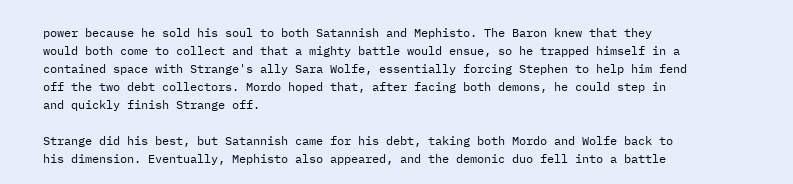power because he sold his soul to both Satannish and Mephisto. The Baron knew that they would both come to collect and that a mighty battle would ensue, so he trapped himself in a contained space with Strange's ally Sara Wolfe, essentially forcing Stephen to help him fend off the two debt collectors. Mordo hoped that, after facing both demons, he could step in and quickly finish Strange off.

Strange did his best, but Satannish came for his debt, taking both Mordo and Wolfe back to his dimension. Eventually, Mephisto also appeared, and the demonic duo fell into a battle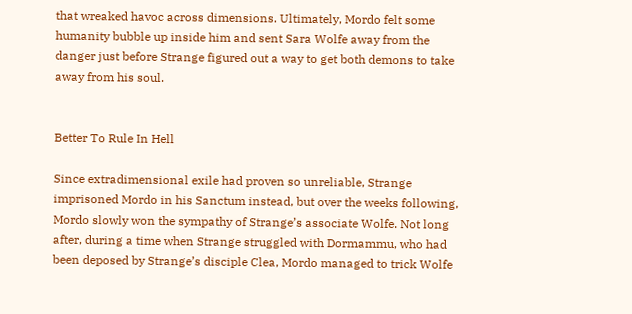that wreaked havoc across dimensions. Ultimately, Mordo felt some humanity bubble up inside him and sent Sara Wolfe away from the danger just before Strange figured out a way to get both demons to take away from his soul.


Better To Rule In Hell

Since extradimensional exile had proven so unreliable, Strange imprisoned Mordo in his Sanctum instead, but over the weeks following, Mordo slowly won the sympathy of Strange’s associate Wolfe. Not long after, during a time when Strange struggled with Dormammu, who had been deposed by Strange’s disciple Clea, Mordo managed to trick Wolfe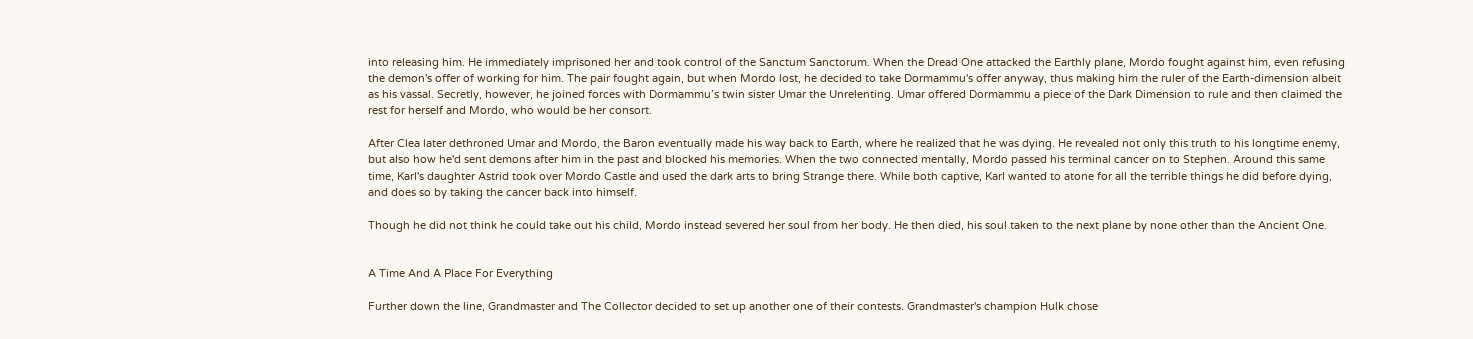into releasing him. He immediately imprisoned her and took control of the Sanctum Sanctorum. When the Dread One attacked the Earthly plane, Mordo fought against him, even refusing the demon's offer of working for him. The pair fought again, but when Mordo lost, he decided to take Dormammu's offer anyway, thus making him the ruler of the Earth-dimension albeit as his vassal. Secretly, however, he joined forces with Dormammu’s twin sister Umar the Unrelenting. Umar offered Dormammu a piece of the Dark Dimension to rule and then claimed the rest for herself and Mordo, who would be her consort.

After Clea later dethroned Umar and Mordo, the Baron eventually made his way back to Earth, where he realized that he was dying. He revealed not only this truth to his longtime enemy, but also how he'd sent demons after him in the past and blocked his memories. When the two connected mentally, Mordo passed his terminal cancer on to Stephen. Around this same time, Karl's daughter Astrid took over Mordo Castle and used the dark arts to bring Strange there. While both captive, Karl wanted to atone for all the terrible things he did before dying, and does so by taking the cancer back into himself.

Though he did not think he could take out his child, Mordo instead severed her soul from her body. He then died, his soul taken to the next plane by none other than the Ancient One.


A Time And A Place For Everything

Further down the line, Grandmaster and The Collector decided to set up another one of their contests. Grandmaster's champion Hulk chose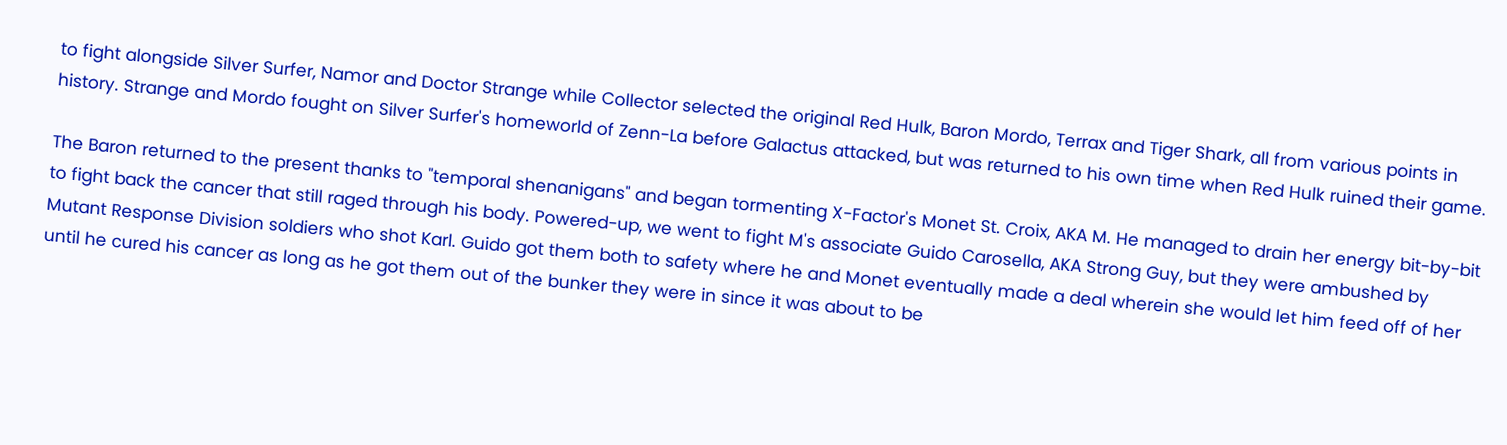to fight alongside Silver Surfer, Namor and Doctor Strange while Collector selected the original Red Hulk, Baron Mordo, Terrax and Tiger Shark, all from various points in history. Strange and Mordo fought on Silver Surfer's homeworld of Zenn-La before Galactus attacked, but was returned to his own time when Red Hulk ruined their game.

The Baron returned to the present thanks to "temporal shenanigans" and began tormenting X-Factor's Monet St. Croix, AKA M. He managed to drain her energy bit-by-bit to fight back the cancer that still raged through his body. Powered-up, we went to fight M's associate Guido Carosella, AKA Strong Guy, but they were ambushed by Mutant Response Division soldiers who shot Karl. Guido got them both to safety where he and Monet eventually made a deal wherein she would let him feed off of her until he cured his cancer as long as he got them out of the bunker they were in since it was about to be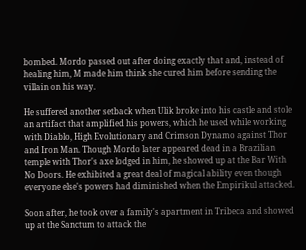bombed. Mordo passed out after doing exactly that and, instead of healing him, M made him think she cured him before sending the villain on his way.

He suffered another setback when Ulik broke into his castle and stole an artifact that amplified his powers, which he used while working with Diablo, High Evolutionary and Crimson Dynamo against Thor and Iron Man. Though Mordo later appeared dead in a Brazilian temple with Thor's axe lodged in him, he showed up at the Bar With No Doors. He exhibited a great deal of magical ability even though everyone else's powers had diminished when the Empirikul attacked.

Soon after, he took over a family's apartment in Tribeca and showed up at the Sanctum to attack the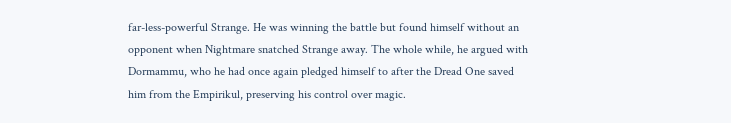far-less-powerful Strange. He was winning the battle but found himself without an opponent when Nightmare snatched Strange away. The whole while, he argued with Dormammu, who he had once again pledged himself to after the Dread One saved him from the Empirikul, preserving his control over magic.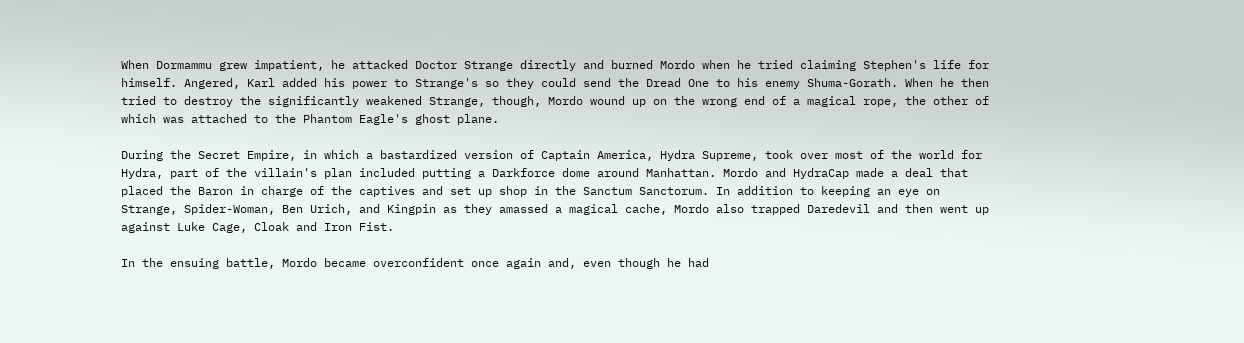When Dormammu grew impatient, he attacked Doctor Strange directly and burned Mordo when he tried claiming Stephen's life for himself. Angered, Karl added his power to Strange's so they could send the Dread One to his enemy Shuma-Gorath. When he then tried to destroy the significantly weakened Strange, though, Mordo wound up on the wrong end of a magical rope, the other of which was attached to the Phantom Eagle's ghost plane.

During the Secret Empire, in which a bastardized version of Captain America, Hydra Supreme, took over most of the world for Hydra, part of the villain's plan included putting a Darkforce dome around Manhattan. Mordo and HydraCap made a deal that placed the Baron in charge of the captives and set up shop in the Sanctum Sanctorum. In addition to keeping an eye on Strange, Spider-Woman, Ben Urich, and Kingpin as they amassed a magical cache, Mordo also trapped Daredevil and then went up against Luke Cage, Cloak and Iron Fist.

In the ensuing battle, Mordo became overconfident once again and, even though he had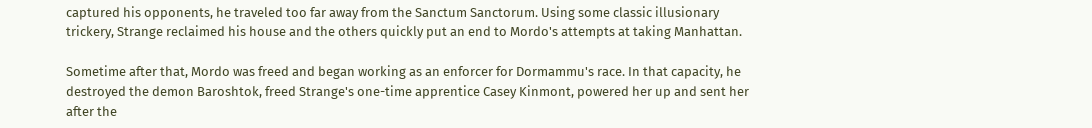captured his opponents, he traveled too far away from the Sanctum Sanctorum. Using some classic illusionary trickery, Strange reclaimed his house and the others quickly put an end to Mordo's attempts at taking Manhattan.

Sometime after that, Mordo was freed and began working as an enforcer for Dormammu's race. In that capacity, he destroyed the demon Baroshtok, freed Strange's one-time apprentice Casey Kinmont, powered her up and sent her after the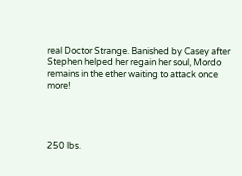real Doctor Strange. Banished by Casey after Stephen helped her regain her soul, Mordo remains in the ether waiting to attack once more!




250 lbs.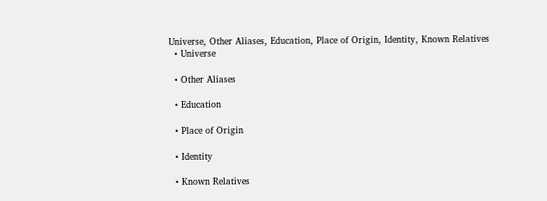Universe, Other Aliases, Education, Place of Origin, Identity, Known Relatives
  • Universe

  • Other Aliases

  • Education

  • Place of Origin

  • Identity

  • Known Relatives